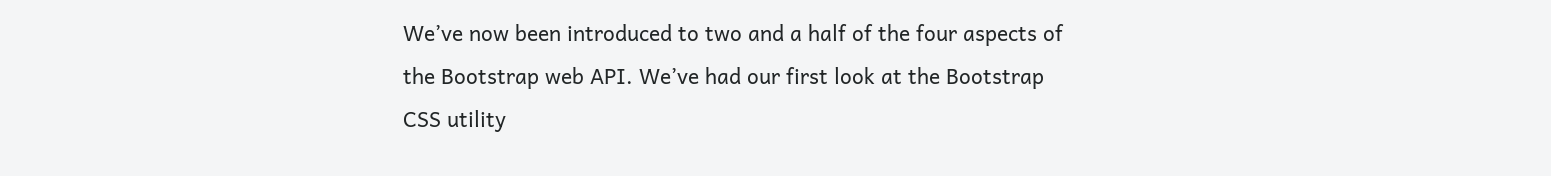We’ve now been introduced to two and a half of the four aspects of the Bootstrap web API. We’ve had our first look at the Bootstrap CSS utility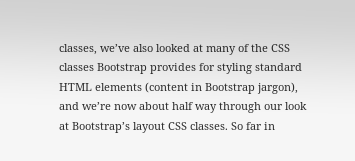classes, we’ve also looked at many of the CSS classes Bootstrap provides for styling standard HTML elements (content in Bootstrap jargon), and we’re now about half way through our look at Bootstrap’s layout CSS classes. So far in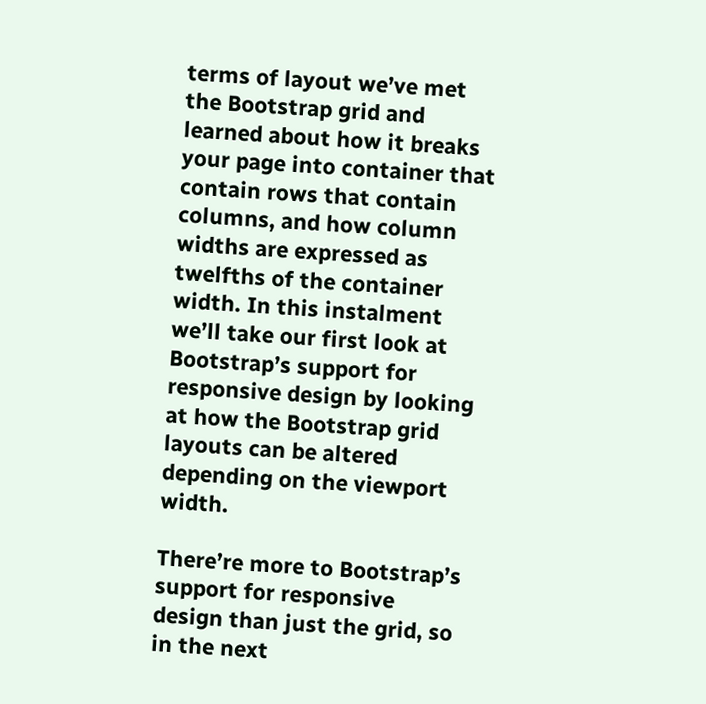terms of layout we’ve met the Bootstrap grid and learned about how it breaks your page into container that contain rows that contain columns, and how column widths are expressed as twelfths of the container width. In this instalment we’ll take our first look at Bootstrap’s support for responsive design by looking at how the Bootstrap grid layouts can be altered depending on the viewport width.

There’re more to Bootstrap’s support for responsive design than just the grid, so in the next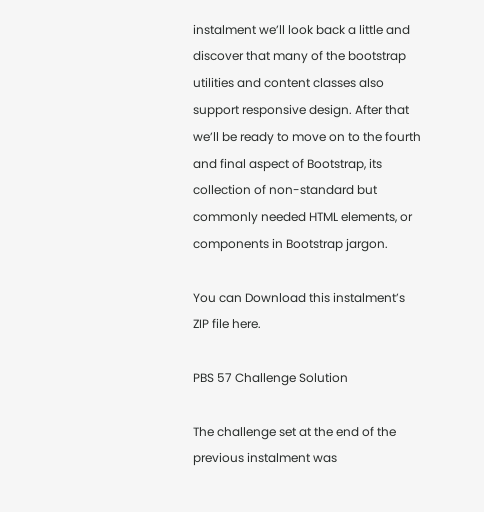instalment we’ll look back a little and discover that many of the bootstrap utilities and content classes also support responsive design. After that we’ll be ready to move on to the fourth and final aspect of Bootstrap, its collection of non-standard but commonly needed HTML elements, or components in Bootstrap jargon.

You can Download this instalment’s ZIP file here.

PBS 57 Challenge Solution

The challenge set at the end of the previous instalment was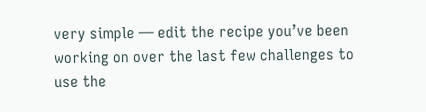very simple — edit the recipe you’ve been working on over the last few challenges to use the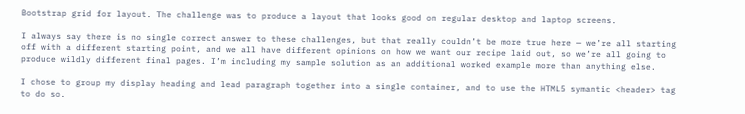Bootstrap grid for layout. The challenge was to produce a layout that looks good on regular desktop and laptop screens.

I always say there is no single correct answer to these challenges, but that really couldn’t be more true here — we’re all starting off with a different starting point, and we all have different opinions on how we want our recipe laid out, so we’re all going to produce wildly different final pages. I’m including my sample solution as an additional worked example more than anything else.

I chose to group my display heading and lead paragraph together into a single container, and to use the HTML5 symantic <header> tag to do so.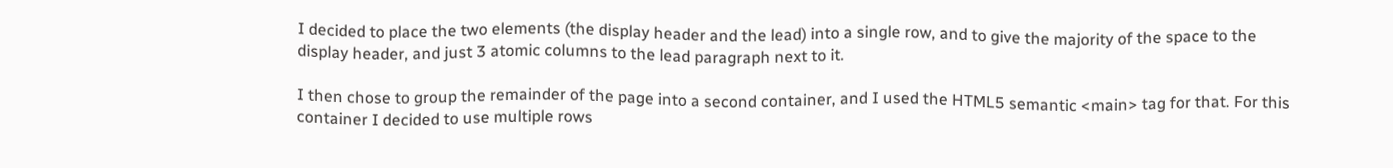I decided to place the two elements (the display header and the lead) into a single row, and to give the majority of the space to the display header, and just 3 atomic columns to the lead paragraph next to it.

I then chose to group the remainder of the page into a second container, and I used the HTML5 semantic <main> tag for that. For this container I decided to use multiple rows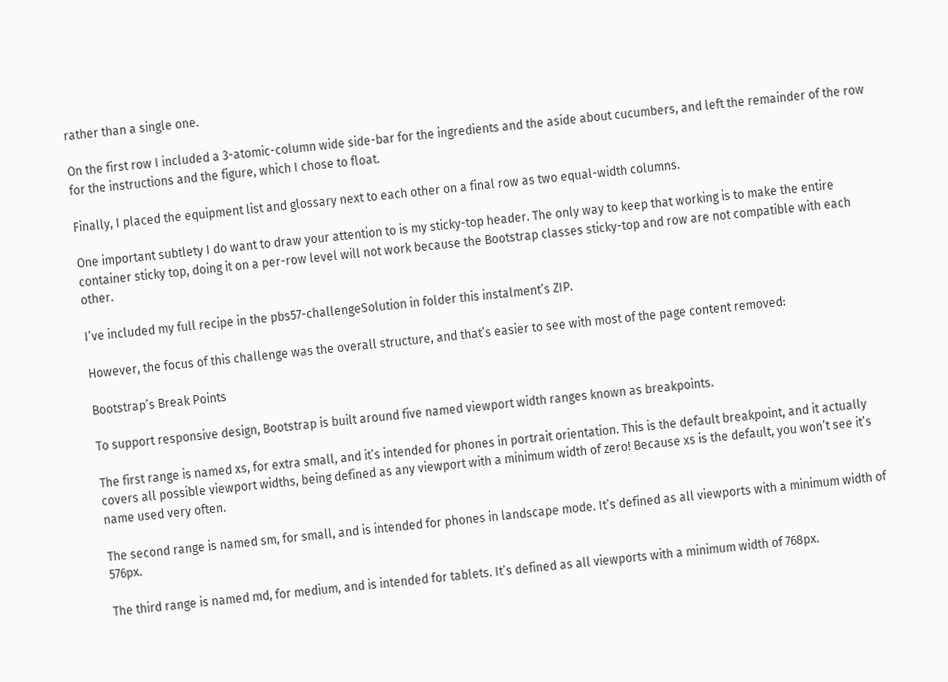rather than a single one.

On the first row I included a 3-atomic-column wide side-bar for the ingredients and the aside about cucumbers, and left the remainder of the row for the instructions and the figure, which I chose to float.

Finally, I placed the equipment list and glossary next to each other on a final row as two equal-width columns.

One important subtlety I do want to draw your attention to is my sticky-top header. The only way to keep that working is to make the entire container sticky top, doing it on a per-row level will not work because the Bootstrap classes sticky-top and row are not compatible with each other.

I’ve included my full recipe in the pbs57-challengeSolution in folder this instalment’s ZIP.

However, the focus of this challenge was the overall structure, and that’s easier to see with most of the page content removed:

Bootstrap’s Break Points

To support responsive design, Bootstrap is built around five named viewport width ranges known as breakpoints.

The first range is named xs, for extra small, and it’s intended for phones in portrait orientation. This is the default breakpoint, and it actually covers all possible viewport widths, being defined as any viewport with a minimum width of zero! Because xs is the default, you won’t see it’s name used very often.

The second range is named sm, for small, and is intended for phones in landscape mode. It’s defined as all viewports with a minimum width of 576px.

The third range is named md, for medium, and is intended for tablets. It’s defined as all viewports with a minimum width of 768px.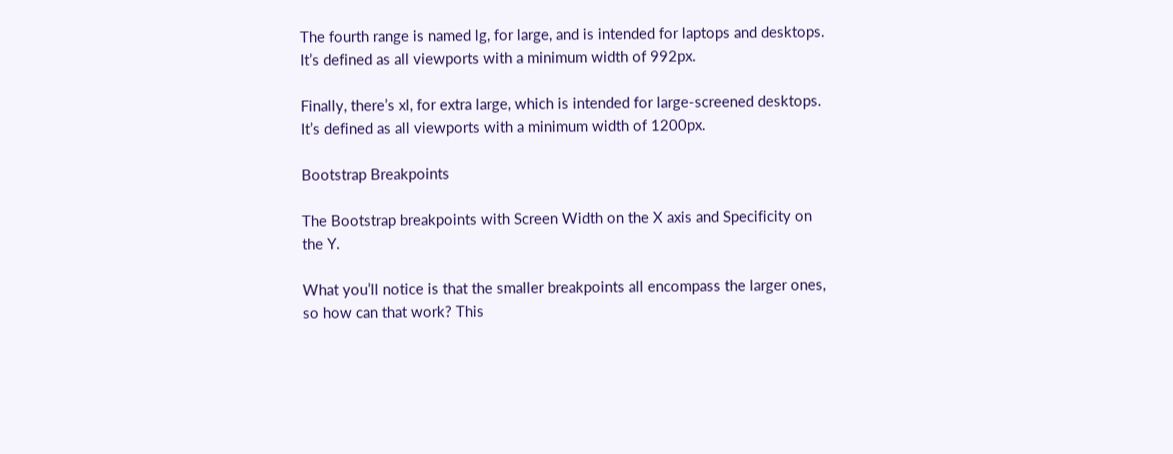The fourth range is named lg, for large, and is intended for laptops and desktops. It’s defined as all viewports with a minimum width of 992px.

Finally, there’s xl, for extra large, which is intended for large-screened desktops. It’s defined as all viewports with a minimum width of 1200px.

Bootstrap Breakpoints

The Bootstrap breakpoints with Screen Width on the X axis and Specificity on the Y.

What you’ll notice is that the smaller breakpoints all encompass the larger ones, so how can that work? This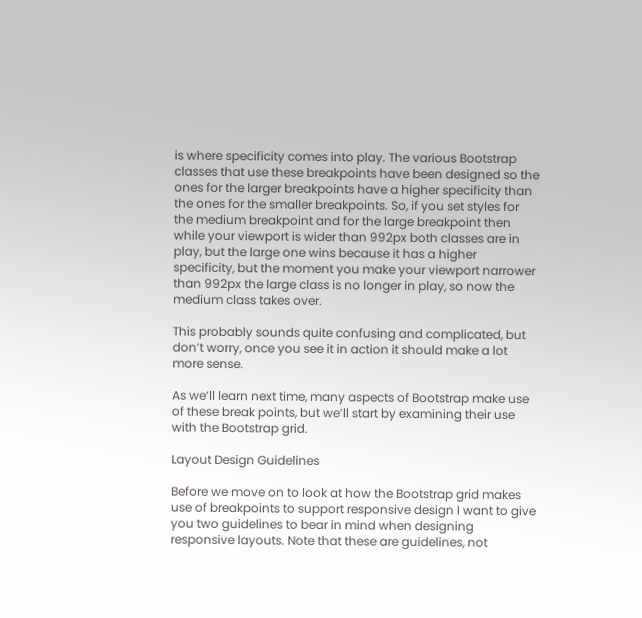is where specificity comes into play. The various Bootstrap classes that use these breakpoints have been designed so the ones for the larger breakpoints have a higher specificity than the ones for the smaller breakpoints. So, if you set styles for the medium breakpoint and for the large breakpoint then while your viewport is wider than 992px both classes are in play, but the large one wins because it has a higher specificity, but the moment you make your viewport narrower than 992px the large class is no longer in play, so now the medium class takes over.

This probably sounds quite confusing and complicated, but don’t worry, once you see it in action it should make a lot more sense.

As we’ll learn next time, many aspects of Bootstrap make use of these break points, but we’ll start by examining their use with the Bootstrap grid.

Layout Design Guidelines

Before we move on to look at how the Bootstrap grid makes use of breakpoints to support responsive design I want to give you two guidelines to bear in mind when designing responsive layouts. Note that these are guidelines, not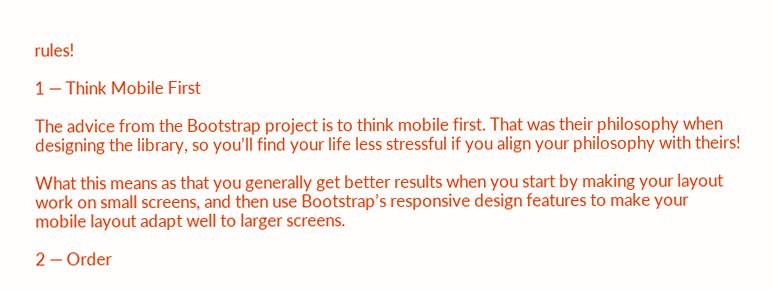rules!

1 — Think Mobile First

The advice from the Bootstrap project is to think mobile first. That was their philosophy when designing the library, so you’ll find your life less stressful if you align your philosophy with theirs!

What this means as that you generally get better results when you start by making your layout work on small screens, and then use Bootstrap’s responsive design features to make your mobile layout adapt well to larger screens.

2 — Order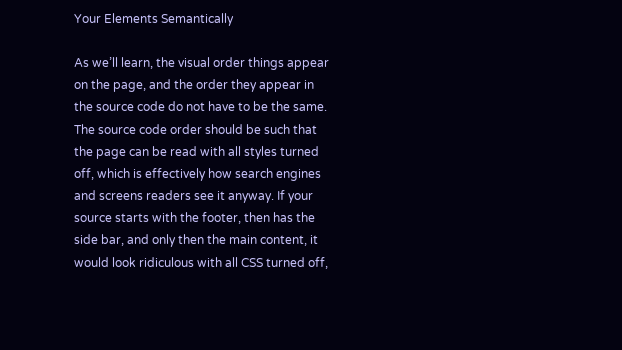Your Elements Semantically

As we’ll learn, the visual order things appear on the page, and the order they appear in the source code do not have to be the same. The source code order should be such that the page can be read with all styles turned off, which is effectively how search engines and screens readers see it anyway. If your source starts with the footer, then has the side bar, and only then the main content, it would look ridiculous with all CSS turned off,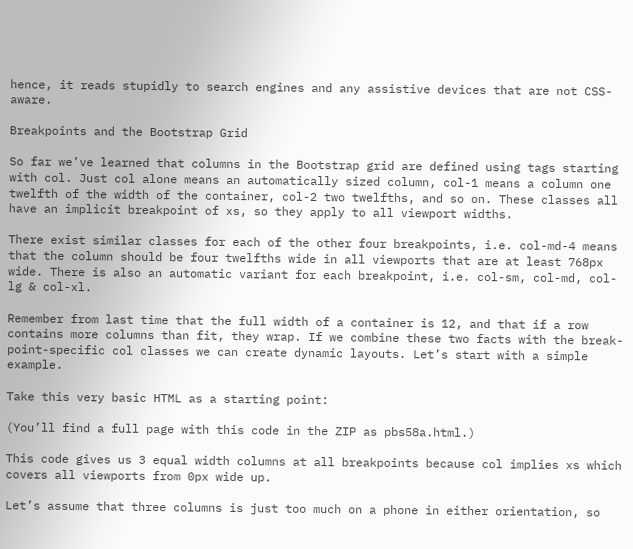hence, it reads stupidly to search engines and any assistive devices that are not CSS-aware.

Breakpoints and the Bootstrap Grid

So far we’ve learned that columns in the Bootstrap grid are defined using tags starting with col. Just col alone means an automatically sized column, col-1 means a column one twelfth of the width of the container, col-2 two twelfths, and so on. These classes all have an implicit breakpoint of xs, so they apply to all viewport widths.

There exist similar classes for each of the other four breakpoints, i.e. col-md-4 means that the column should be four twelfths wide in all viewports that are at least 768px wide. There is also an automatic variant for each breakpoint, i.e. col-sm, col-md, col-lg & col-xl.

Remember from last time that the full width of a container is 12, and that if a row contains more columns than fit, they wrap. If we combine these two facts with the break-point-specific col classes we can create dynamic layouts. Let’s start with a simple example.

Take this very basic HTML as a starting point:

(You’ll find a full page with this code in the ZIP as pbs58a.html.)

This code gives us 3 equal width columns at all breakpoints because col implies xs which covers all viewports from 0px wide up.

Let’s assume that three columns is just too much on a phone in either orientation, so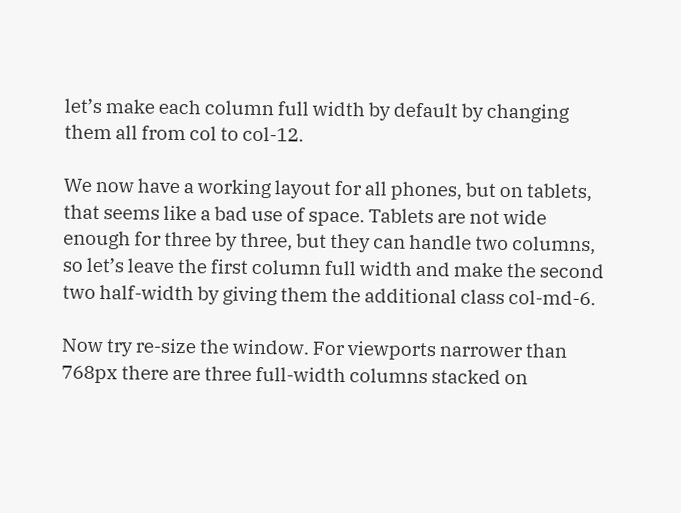let’s make each column full width by default by changing them all from col to col-12.

We now have a working layout for all phones, but on tablets, that seems like a bad use of space. Tablets are not wide enough for three by three, but they can handle two columns, so let’s leave the first column full width and make the second two half-width by giving them the additional class col-md-6.

Now try re-size the window. For viewports narrower than 768px there are three full-width columns stacked on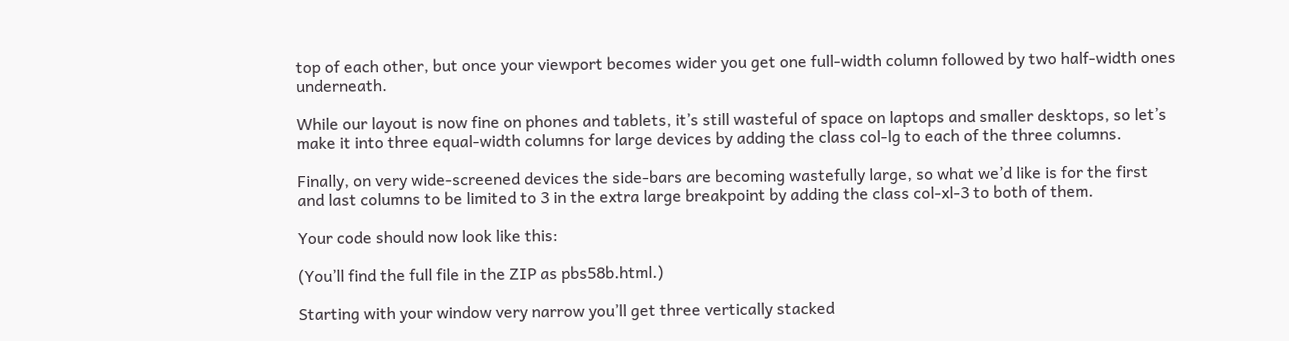top of each other, but once your viewport becomes wider you get one full-width column followed by two half-width ones underneath.

While our layout is now fine on phones and tablets, it’s still wasteful of space on laptops and smaller desktops, so let’s make it into three equal-width columns for large devices by adding the class col-lg to each of the three columns.

Finally, on very wide-screened devices the side-bars are becoming wastefully large, so what we’d like is for the first and last columns to be limited to 3 in the extra large breakpoint by adding the class col-xl-3 to both of them.

Your code should now look like this:

(You’ll find the full file in the ZIP as pbs58b.html.)

Starting with your window very narrow you’ll get three vertically stacked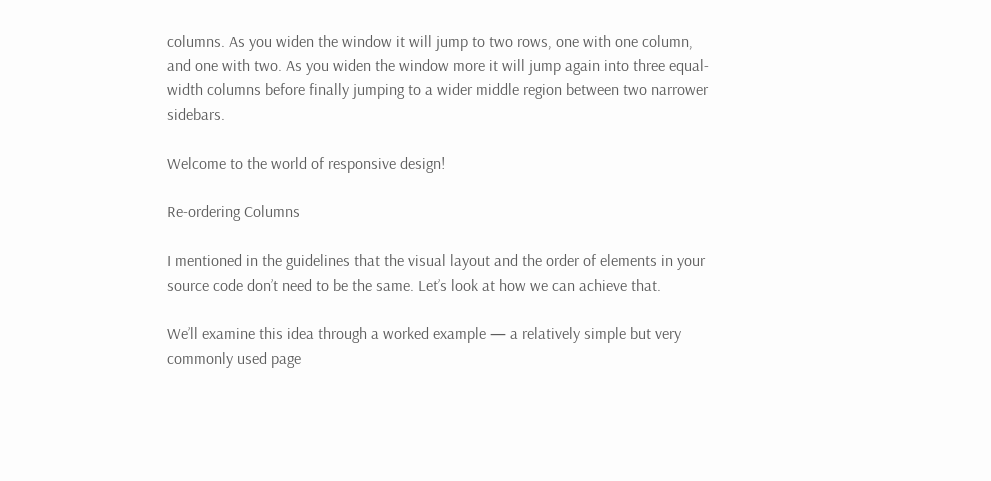columns. As you widen the window it will jump to two rows, one with one column, and one with two. As you widen the window more it will jump again into three equal-width columns before finally jumping to a wider middle region between two narrower sidebars.

Welcome to the world of responsive design!

Re-ordering Columns

I mentioned in the guidelines that the visual layout and the order of elements in your source code don’t need to be the same. Let’s look at how we can achieve that.

We’ll examine this idea through a worked example — a relatively simple but very commonly used page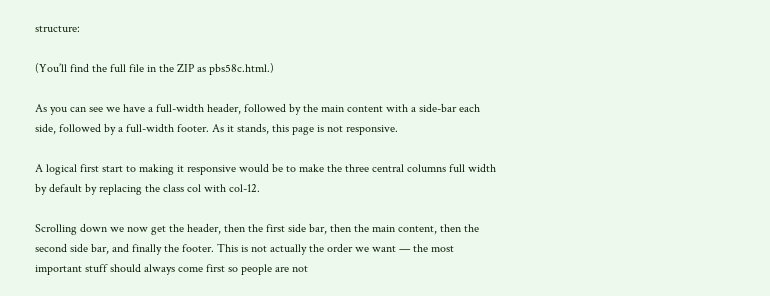structure:

(You’ll find the full file in the ZIP as pbs58c.html.)

As you can see we have a full-width header, followed by the main content with a side-bar each side, followed by a full-width footer. As it stands, this page is not responsive.

A logical first start to making it responsive would be to make the three central columns full width by default by replacing the class col with col-12.

Scrolling down we now get the header, then the first side bar, then the main content, then the second side bar, and finally the footer. This is not actually the order we want — the most important stuff should always come first so people are not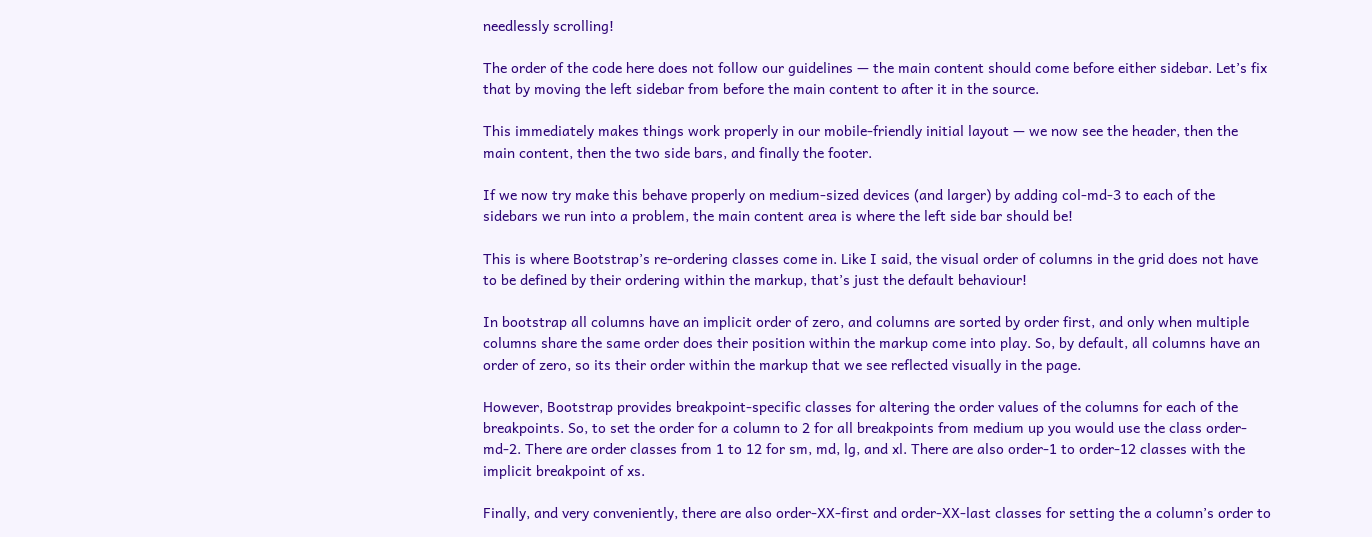needlessly scrolling!

The order of the code here does not follow our guidelines — the main content should come before either sidebar. Let’s fix that by moving the left sidebar from before the main content to after it in the source.

This immediately makes things work properly in our mobile-friendly initial layout — we now see the header, then the main content, then the two side bars, and finally the footer.

If we now try make this behave properly on medium-sized devices (and larger) by adding col-md-3 to each of the sidebars we run into a problem, the main content area is where the left side bar should be!

This is where Bootstrap’s re-ordering classes come in. Like I said, the visual order of columns in the grid does not have to be defined by their ordering within the markup, that’s just the default behaviour!

In bootstrap all columns have an implicit order of zero, and columns are sorted by order first, and only when multiple columns share the same order does their position within the markup come into play. So, by default, all columns have an order of zero, so its their order within the markup that we see reflected visually in the page.

However, Bootstrap provides breakpoint-specific classes for altering the order values of the columns for each of the breakpoints. So, to set the order for a column to 2 for all breakpoints from medium up you would use the class order-md-2. There are order classes from 1 to 12 for sm, md, lg, and xl. There are also order-1 to order-12 classes with the implicit breakpoint of xs.

Finally, and very conveniently, there are also order-XX-first and order-XX-last classes for setting the a column’s order to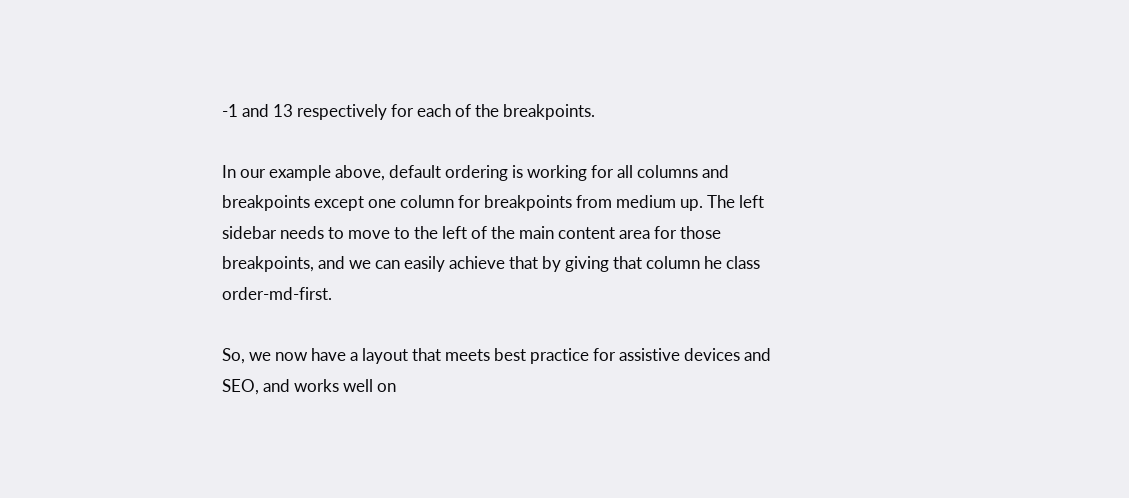-1 and 13 respectively for each of the breakpoints.

In our example above, default ordering is working for all columns and breakpoints except one column for breakpoints from medium up. The left sidebar needs to move to the left of the main content area for those breakpoints, and we can easily achieve that by giving that column he class order-md-first.

So, we now have a layout that meets best practice for assistive devices and SEO, and works well on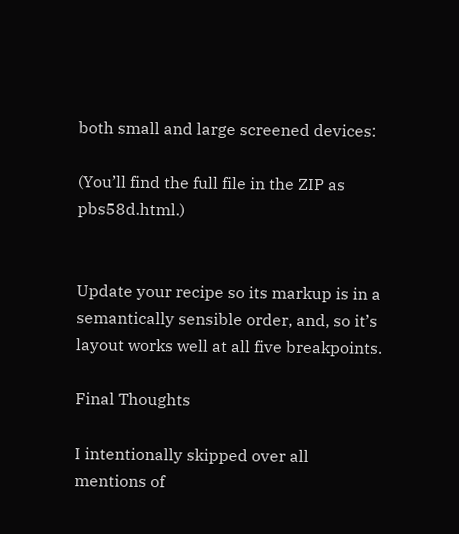both small and large screened devices:

(You’ll find the full file in the ZIP as pbs58d.html.)


Update your recipe so its markup is in a semantically sensible order, and, so it’s layout works well at all five breakpoints.

Final Thoughts

I intentionally skipped over all mentions of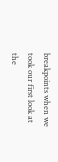breakpoints when we took our first look at the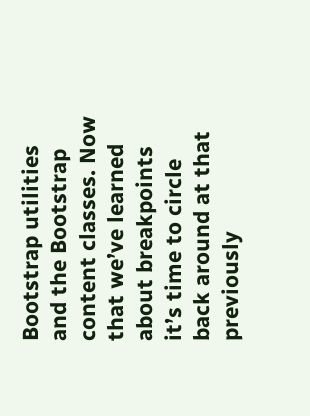Bootstrap utilities and the Bootstrap content classes. Now that we’ve learned about breakpoints it’s time to circle back around at that previously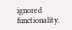ignored functionality.